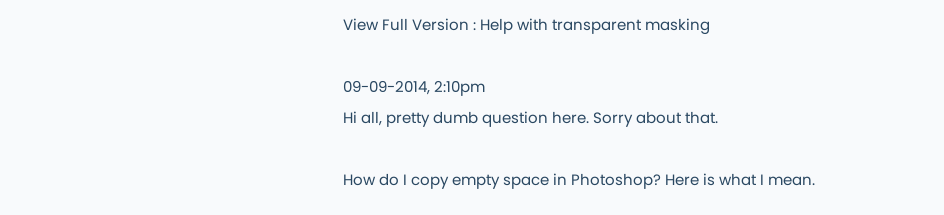View Full Version : Help with transparent masking

09-09-2014, 2:10pm
Hi all, pretty dumb question here. Sorry about that.

How do I copy empty space in Photoshop? Here is what I mean.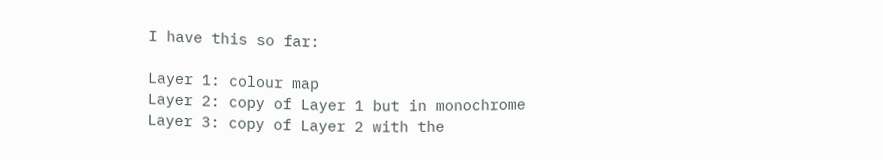I have this so far:

Layer 1: colour map
Layer 2: copy of Layer 1 but in monochrome
Layer 3: copy of Layer 2 with the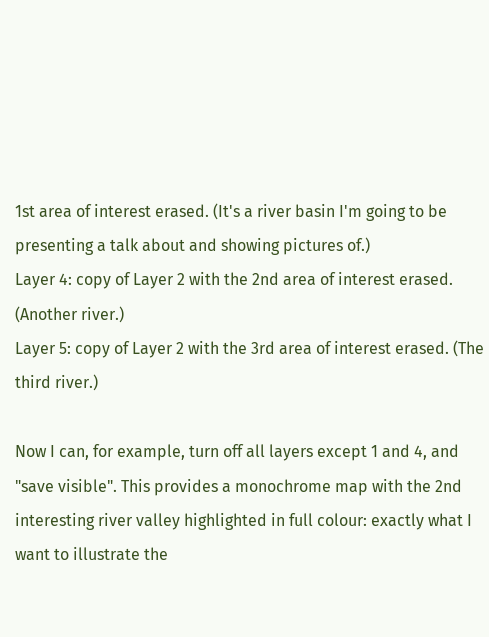1st area of interest erased. (It's a river basin I'm going to be presenting a talk about and showing pictures of.)
Layer 4: copy of Layer 2 with the 2nd area of interest erased. (Another river.)
Layer 5: copy of Layer 2 with the 3rd area of interest erased. (The third river.)

Now I can, for example, turn off all layers except 1 and 4, and "save visible". This provides a monochrome map with the 2nd interesting river valley highlighted in full colour: exactly what I want to illustrate the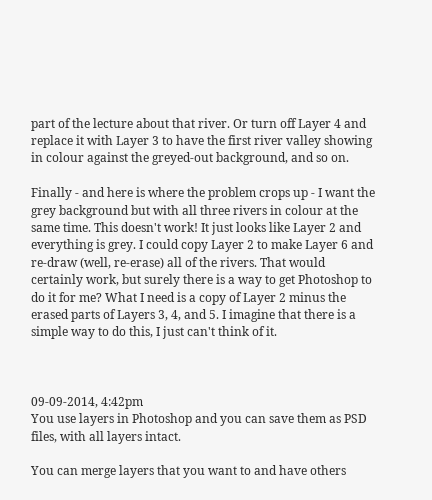part of the lecture about that river. Or turn off Layer 4 and replace it with Layer 3 to have the first river valley showing in colour against the greyed-out background, and so on.

Finally - and here is where the problem crops up - I want the grey background but with all three rivers in colour at the same time. This doesn't work! It just looks like Layer 2 and everything is grey. I could copy Layer 2 to make Layer 6 and re-draw (well, re-erase) all of the rivers. That would certainly work, but surely there is a way to get Photoshop to do it for me? What I need is a copy of Layer 2 minus the erased parts of Layers 3, 4, and 5. I imagine that there is a simple way to do this, I just can't think of it.



09-09-2014, 4:42pm
You use layers in Photoshop and you can save them as PSD files, with all layers intact.

You can merge layers that you want to and have others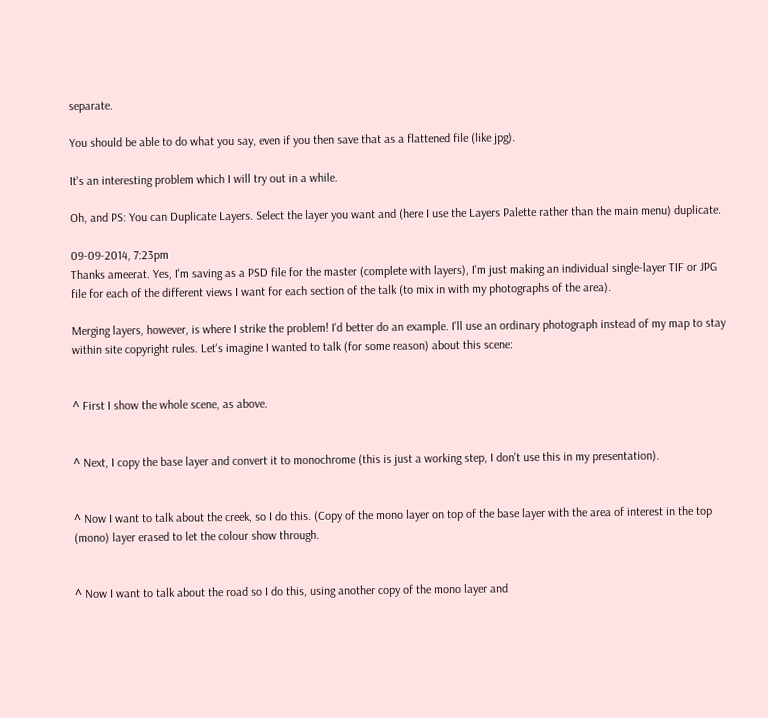separate.

You should be able to do what you say, even if you then save that as a flattened file (like jpg).

It's an interesting problem which I will try out in a while.

Oh, and PS: You can Duplicate Layers. Select the layer you want and (here I use the Layers Palette rather than the main menu) duplicate.

09-09-2014, 7:23pm
Thanks ameerat. Yes, I'm saving as a PSD file for the master (complete with layers), I'm just making an individual single-layer TIF or JPG file for each of the different views I want for each section of the talk (to mix in with my photographs of the area).

Merging layers, however, is where I strike the problem! I'd better do an example. I'll use an ordinary photograph instead of my map to stay within site copyright rules. Let's imagine I wanted to talk (for some reason) about this scene:


^ First I show the whole scene, as above.


^ Next, I copy the base layer and convert it to monochrome (this is just a working step, I don't use this in my presentation).


^ Now I want to talk about the creek, so I do this. (Copy of the mono layer on top of the base layer with the area of interest in the top (mono) layer erased to let the colour show through.


^ Now I want to talk about the road so I do this, using another copy of the mono layer and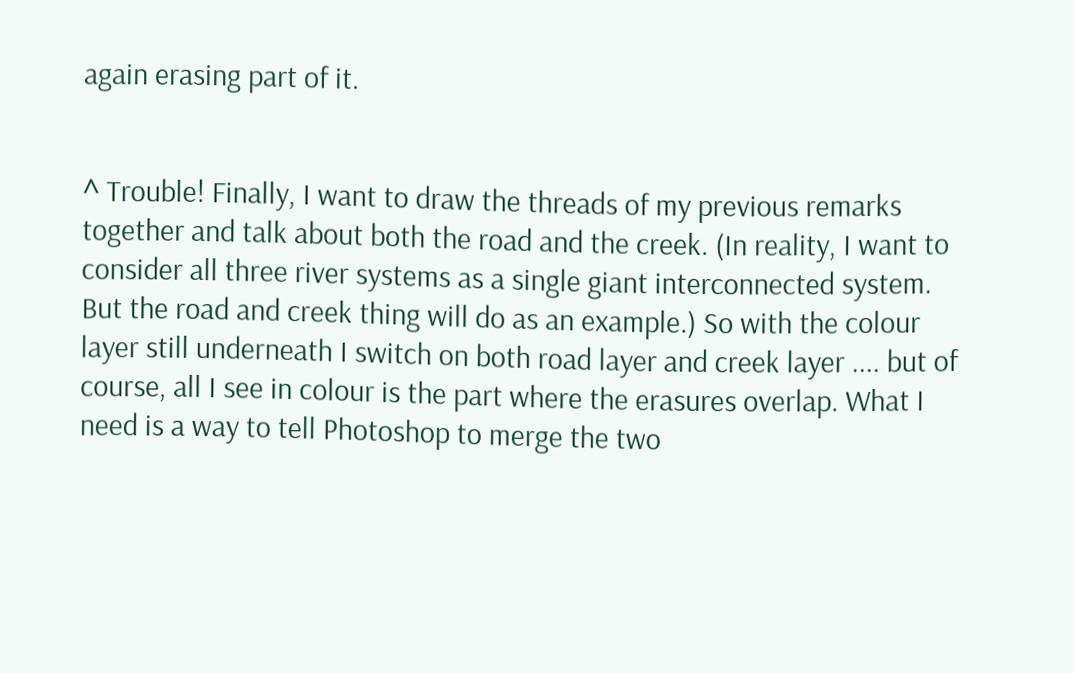again erasing part of it.


^ Trouble! Finally, I want to draw the threads of my previous remarks together and talk about both the road and the creek. (In reality, I want to consider all three river systems as a single giant interconnected system. But the road and creek thing will do as an example.) So with the colour layer still underneath I switch on both road layer and creek layer .... but of course, all I see in colour is the part where the erasures overlap. What I need is a way to tell Photoshop to merge the two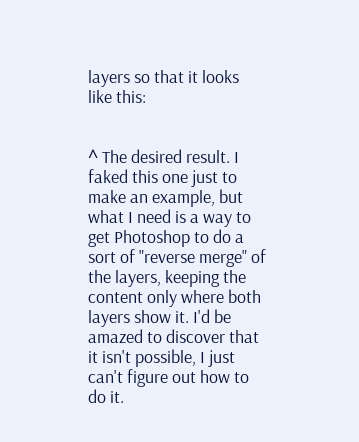layers so that it looks like this:


^ The desired result. I faked this one just to make an example, but what I need is a way to get Photoshop to do a sort of "reverse merge" of the layers, keeping the content only where both layers show it. I'd be amazed to discover that it isn't possible, I just can't figure out how to do it.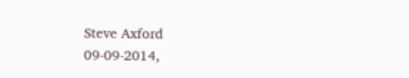Steve Axford
09-09-2014,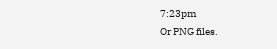7:23pm
Or PNG files.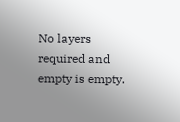No layers required and empty is empty.